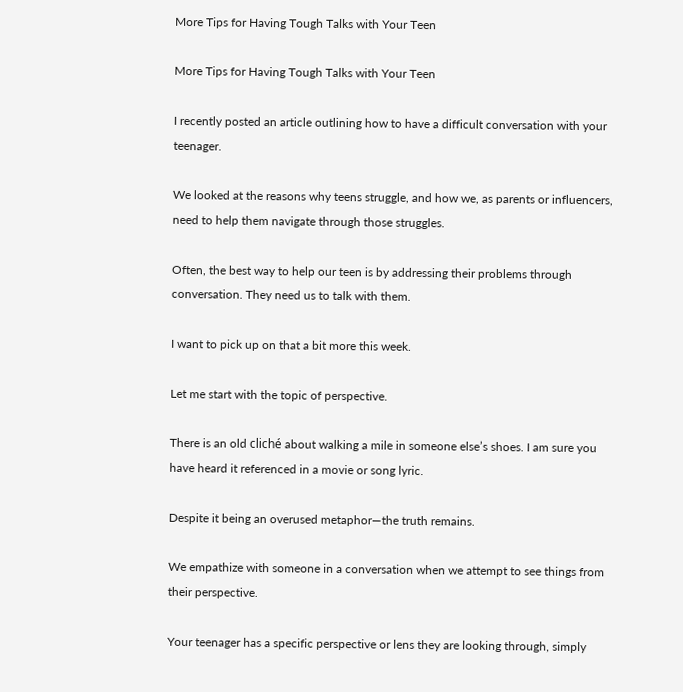More Tips for Having Tough Talks with Your Teen

More Tips for Having Tough Talks with Your Teen

I recently posted an article outlining how to have a difficult conversation with your teenager.

We looked at the reasons why teens struggle, and how we, as parents or influencers, need to help them navigate through those struggles.

Often, the best way to help our teen is by addressing their problems through conversation. They need us to talk with them.

I want to pick up on that a bit more this week.

Let me start with the topic of perspective.

There is an old cliché about walking a mile in someone else’s shoes. I am sure you have heard it referenced in a movie or song lyric.

Despite it being an overused metaphor—the truth remains.

We empathize with someone in a conversation when we attempt to see things from their perspective.

Your teenager has a specific perspective or lens they are looking through, simply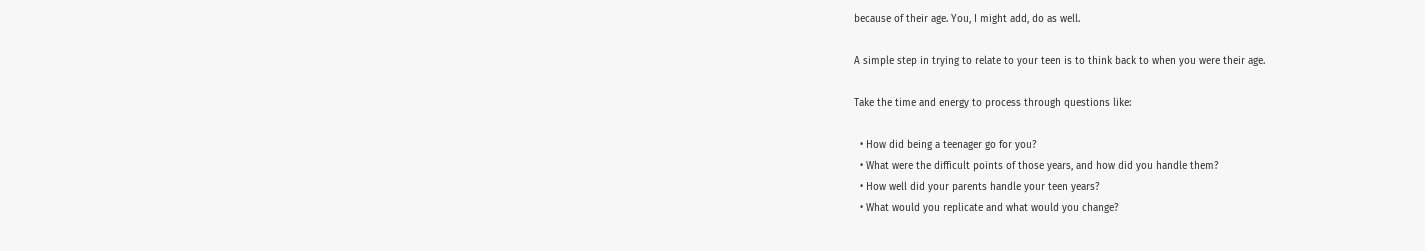because of their age. You, I might add, do as well.

A simple step in trying to relate to your teen is to think back to when you were their age.

Take the time and energy to process through questions like:

  • How did being a teenager go for you?
  • What were the difficult points of those years, and how did you handle them?
  • How well did your parents handle your teen years?
  • What would you replicate and what would you change?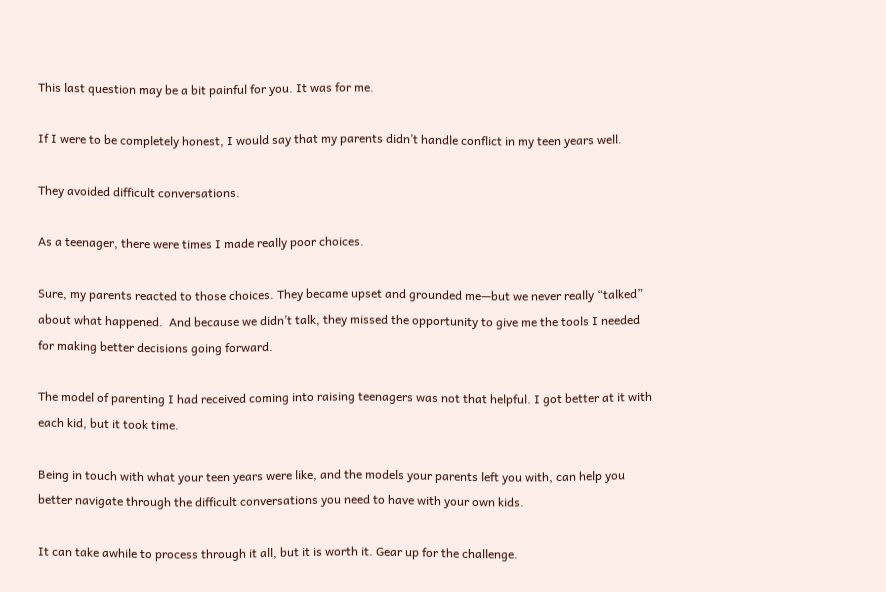This last question may be a bit painful for you. It was for me.

If I were to be completely honest, I would say that my parents didn’t handle conflict in my teen years well.

They avoided difficult conversations.

As a teenager, there were times I made really poor choices.

Sure, my parents reacted to those choices. They became upset and grounded me—but we never really “talked” about what happened.  And because we didn’t talk, they missed the opportunity to give me the tools I needed for making better decisions going forward.

The model of parenting I had received coming into raising teenagers was not that helpful. I got better at it with each kid, but it took time.

Being in touch with what your teen years were like, and the models your parents left you with, can help you better navigate through the difficult conversations you need to have with your own kids.

It can take awhile to process through it all, but it is worth it. Gear up for the challenge.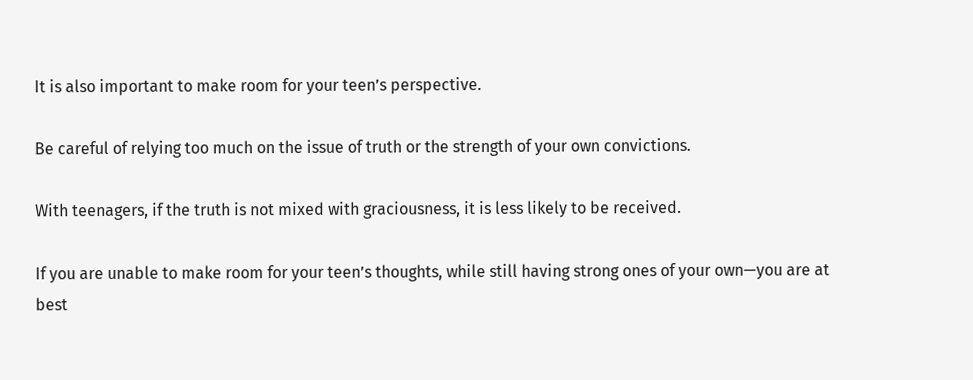It is also important to make room for your teen’s perspective.

Be careful of relying too much on the issue of truth or the strength of your own convictions.

With teenagers, if the truth is not mixed with graciousness, it is less likely to be received.

If you are unable to make room for your teen’s thoughts, while still having strong ones of your own—you are at best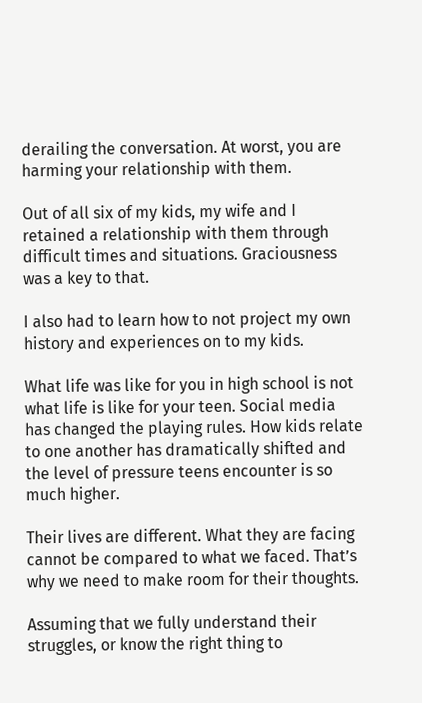derailing the conversation. At worst, you are harming your relationship with them.

Out of all six of my kids, my wife and I retained a relationship with them through difficult times and situations. Graciousness was a key to that.

I also had to learn how to not project my own history and experiences on to my kids.

What life was like for you in high school is not what life is like for your teen. Social media has changed the playing rules. How kids relate to one another has dramatically shifted and the level of pressure teens encounter is so much higher.

Their lives are different. What they are facing cannot be compared to what we faced. That’s why we need to make room for their thoughts.

Assuming that we fully understand their struggles, or know the right thing to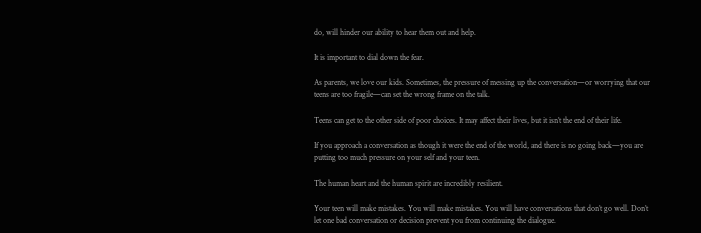do, will hinder our ability to hear them out and help.

It is important to dial down the fear.

As parents, we love our kids. Sometimes, the pressure of messing up the conversation—or worrying that our teens are too fragile—can set the wrong frame on the talk.

Teens can get to the other side of poor choices. It may affect their lives, but it isn’t the end of their life.

If you approach a conversation as though it were the end of the world, and there is no going back—you are putting too much pressure on your self and your teen.

The human heart and the human spirit are incredibly resilient.

Your teen will make mistakes. You will make mistakes. You will have conversations that don’t go well. Don’t let one bad conversation or decision prevent you from continuing the dialogue.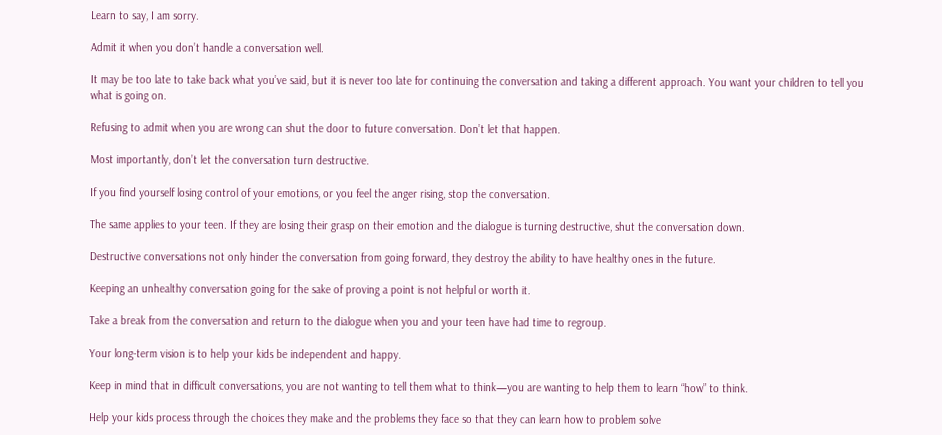Learn to say, I am sorry.

Admit it when you don’t handle a conversation well.

It may be too late to take back what you’ve said, but it is never too late for continuing the conversation and taking a different approach. You want your children to tell you what is going on.

Refusing to admit when you are wrong can shut the door to future conversation. Don’t let that happen.

Most importantly, don’t let the conversation turn destructive.

If you find yourself losing control of your emotions, or you feel the anger rising, stop the conversation.

The same applies to your teen. If they are losing their grasp on their emotion and the dialogue is turning destructive, shut the conversation down.

Destructive conversations not only hinder the conversation from going forward, they destroy the ability to have healthy ones in the future.

Keeping an unhealthy conversation going for the sake of proving a point is not helpful or worth it.

Take a break from the conversation and return to the dialogue when you and your teen have had time to regroup.

Your long-term vision is to help your kids be independent and happy.

Keep in mind that in difficult conversations, you are not wanting to tell them what to think—you are wanting to help them to learn “how” to think.

Help your kids process through the choices they make and the problems they face so that they can learn how to problem solve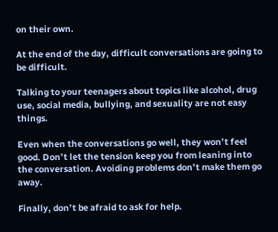on their own.

At the end of the day, difficult conversations are going to be difficult.

Talking to your teenagers about topics like alcohol, drug use, social media, bullying, and sexuality are not easy things.

Even when the conversations go well, they won’t feel good. Don’t let the tension keep you from leaning into the conversation. Avoiding problems don’t make them go away.

Finally, don’t be afraid to ask for help.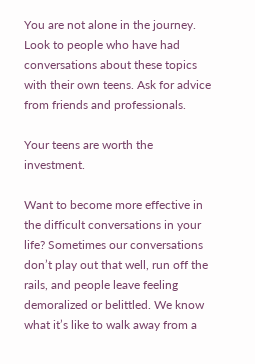You are not alone in the journey. Look to people who have had conversations about these topics with their own teens. Ask for advice from friends and professionals.

Your teens are worth the investment.

Want to become more effective in the difficult conversations in your life? Sometimes our conversations don’t play out that well, run off the rails, and people leave feeling demoralized or belittled. We know what it’s like to walk away from a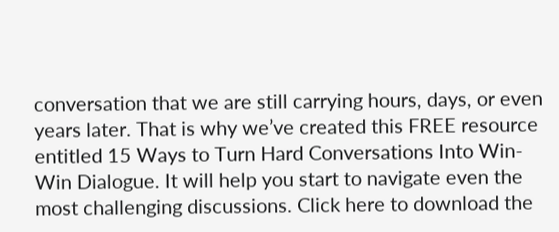conversation that we are still carrying hours, days, or even years later. That is why we’ve created this FREE resource entitled 15 Ways to Turn Hard Conversations Into Win-Win Dialogue. It will help you start to navigate even the most challenging discussions. Click here to download the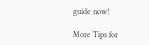guide now!

More Tips for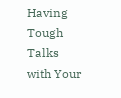Having Tough Talks with Your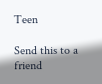Teen

Send this to a friend